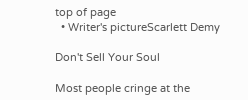top of page
  • Writer's pictureScarlett Demy

Don't Sell Your Soul

Most people cringe at the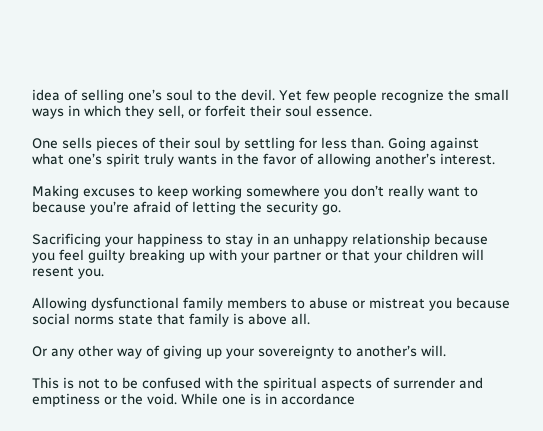idea of selling one’s soul to the devil. Yet few people recognize the small ways in which they sell, or forfeit their soul essence.

One sells pieces of their soul by settling for less than. Going against what one’s spirit truly wants in the favor of allowing another’s interest.

Making excuses to keep working somewhere you don’t really want to because you’re afraid of letting the security go.

Sacrificing your happiness to stay in an unhappy relationship because you feel guilty breaking up with your partner or that your children will resent you.

Allowing dysfunctional family members to abuse or mistreat you because social norms state that family is above all.

Or any other way of giving up your sovereignty to another’s will.

This is not to be confused with the spiritual aspects of surrender and emptiness or the void. While one is in accordance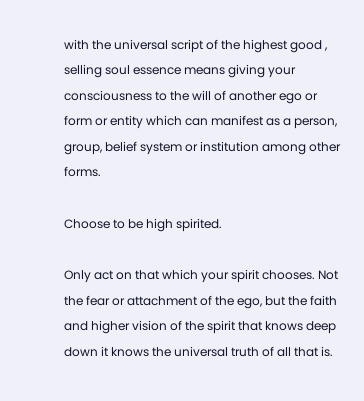with the universal script of the highest good , selling soul essence means giving your consciousness to the will of another ego or form or entity which can manifest as a person, group, belief system or institution among other forms.

Choose to be high spirited.

Only act on that which your spirit chooses. Not the fear or attachment of the ego, but the faith and higher vision of the spirit that knows deep down it knows the universal truth of all that is.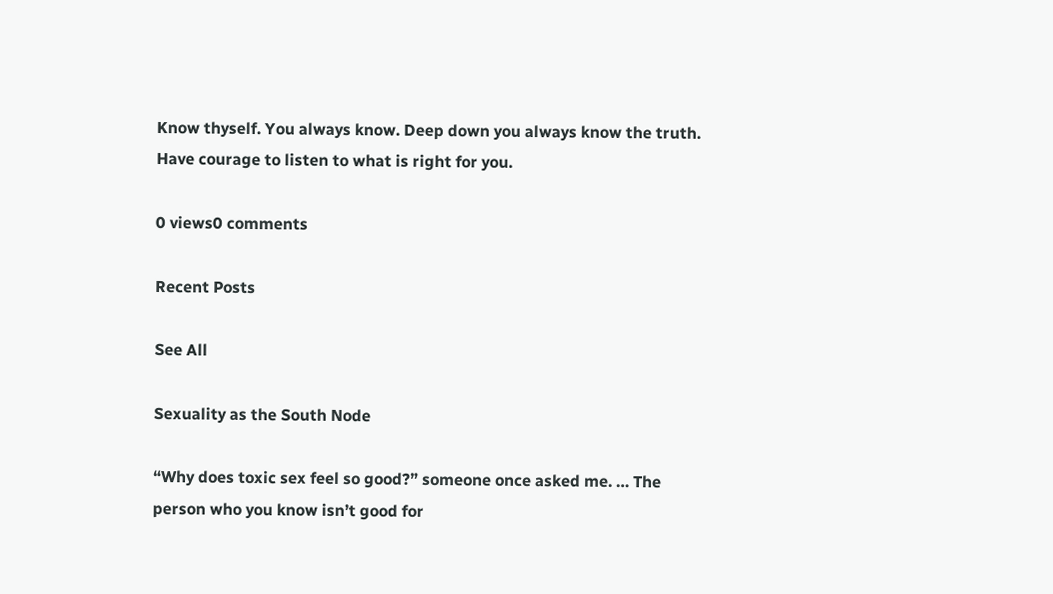Know thyself. You always know. Deep down you always know the truth. Have courage to listen to what is right for you.

0 views0 comments

Recent Posts

See All

Sexuality as the South Node

“Why does toxic sex feel so good?” someone once asked me. … The person who you know isn’t good for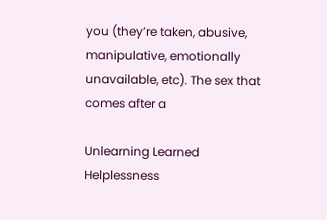you (they’re taken, abusive, manipulative, emotionally unavailable, etc). The sex that comes after a

Unlearning Learned Helplessness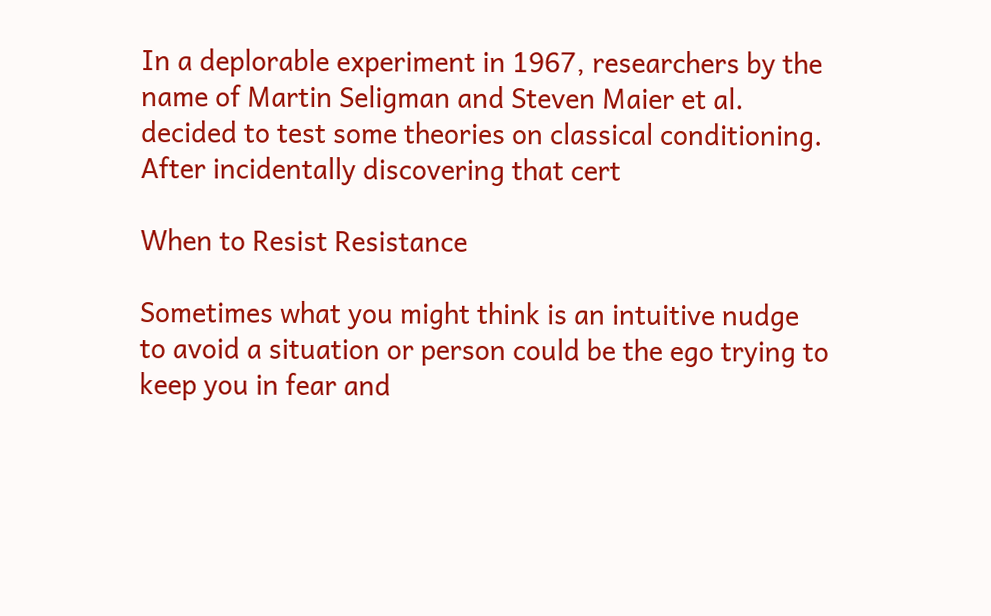In a deplorable experiment in 1967, researchers by the name of Martin Seligman and Steven Maier et al. decided to test some theories on classical conditioning. After incidentally discovering that cert

When to Resist Resistance

Sometimes what you might think is an intuitive nudge to avoid a situation or person could be the ego trying to keep you in fear and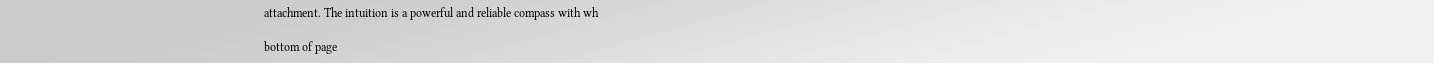attachment. The intuition is a powerful and reliable compass with wh

bottom of page